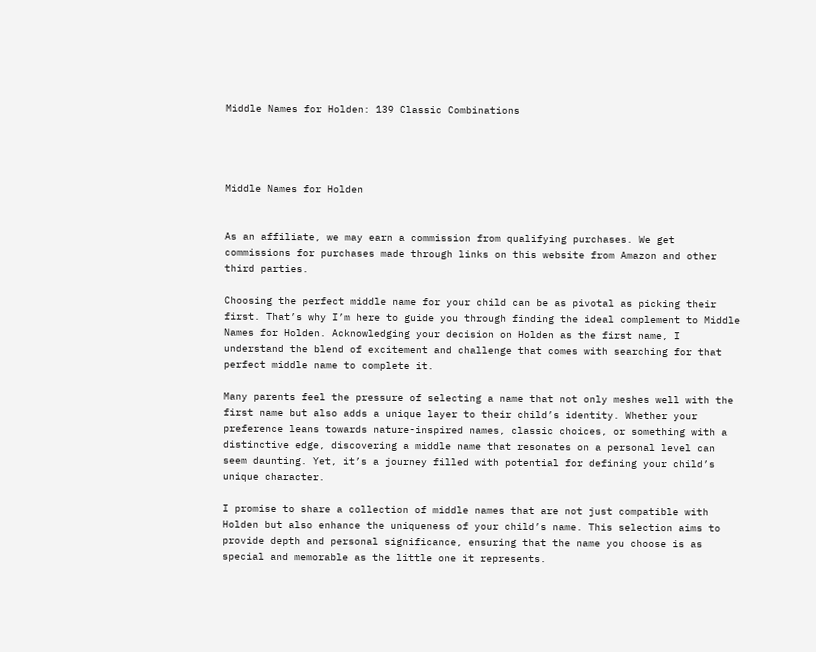Middle Names for Holden: 139 Classic Combinations




Middle Names for Holden


As an affiliate, we may earn a commission from qualifying purchases. We get commissions for purchases made through links on this website from Amazon and other third parties.

Choosing the perfect middle name for your child can be as pivotal as picking their first. That’s why I’m here to guide you through finding the ideal complement to Middle Names for Holden. Acknowledging your decision on Holden as the first name, I understand the blend of excitement and challenge that comes with searching for that perfect middle name to complete it.

Many parents feel the pressure of selecting a name that not only meshes well with the first name but also adds a unique layer to their child’s identity. Whether your preference leans towards nature-inspired names, classic choices, or something with a distinctive edge, discovering a middle name that resonates on a personal level can seem daunting. Yet, it’s a journey filled with potential for defining your child’s unique character.

I promise to share a collection of middle names that are not just compatible with Holden but also enhance the uniqueness of your child’s name. This selection aims to provide depth and personal significance, ensuring that the name you choose is as special and memorable as the little one it represents.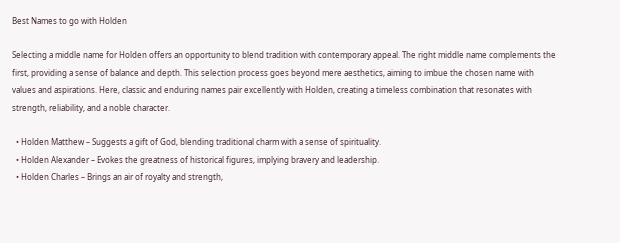Best Names to go with Holden

Selecting a middle name for Holden offers an opportunity to blend tradition with contemporary appeal. The right middle name complements the first, providing a sense of balance and depth. This selection process goes beyond mere aesthetics, aiming to imbue the chosen name with values and aspirations. Here, classic and enduring names pair excellently with Holden, creating a timeless combination that resonates with strength, reliability, and a noble character.

  • Holden Matthew – Suggests a gift of God, blending traditional charm with a sense of spirituality.
  • Holden Alexander – Evokes the greatness of historical figures, implying bravery and leadership.
  • Holden Charles – Brings an air of royalty and strength,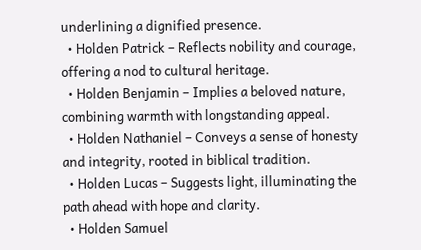underlining a dignified presence.
  • Holden Patrick – Reflects nobility and courage, offering a nod to cultural heritage.
  • Holden Benjamin – Implies a beloved nature, combining warmth with longstanding appeal.
  • Holden Nathaniel – Conveys a sense of honesty and integrity, rooted in biblical tradition.
  • Holden Lucas – Suggests light, illuminating the path ahead with hope and clarity.
  • Holden Samuel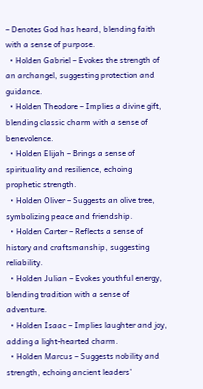– Denotes God has heard, blending faith with a sense of purpose.
  • Holden Gabriel – Evokes the strength of an archangel, suggesting protection and guidance.
  • Holden Theodore – Implies a divine gift, blending classic charm with a sense of benevolence.
  • Holden Elijah – Brings a sense of spirituality and resilience, echoing prophetic strength.
  • Holden Oliver – Suggests an olive tree, symbolizing peace and friendship.
  • Holden Carter – Reflects a sense of history and craftsmanship, suggesting reliability.
  • Holden Julian – Evokes youthful energy, blending tradition with a sense of adventure.
  • Holden Isaac – Implies laughter and joy, adding a light-hearted charm.
  • Holden Marcus – Suggests nobility and strength, echoing ancient leaders’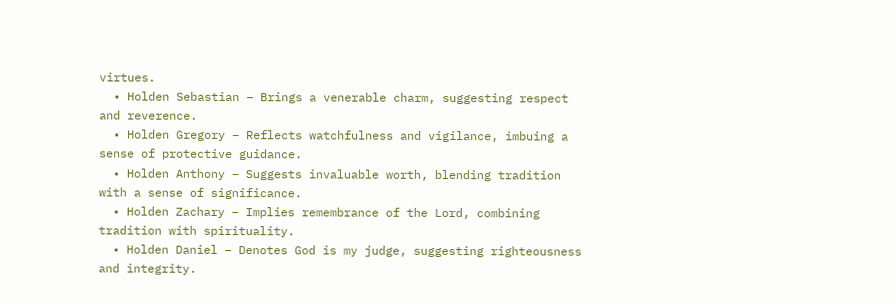virtues.
  • Holden Sebastian – Brings a venerable charm, suggesting respect and reverence.
  • Holden Gregory – Reflects watchfulness and vigilance, imbuing a sense of protective guidance.
  • Holden Anthony – Suggests invaluable worth, blending tradition with a sense of significance.
  • Holden Zachary – Implies remembrance of the Lord, combining tradition with spirituality.
  • Holden Daniel – Denotes God is my judge, suggesting righteousness and integrity.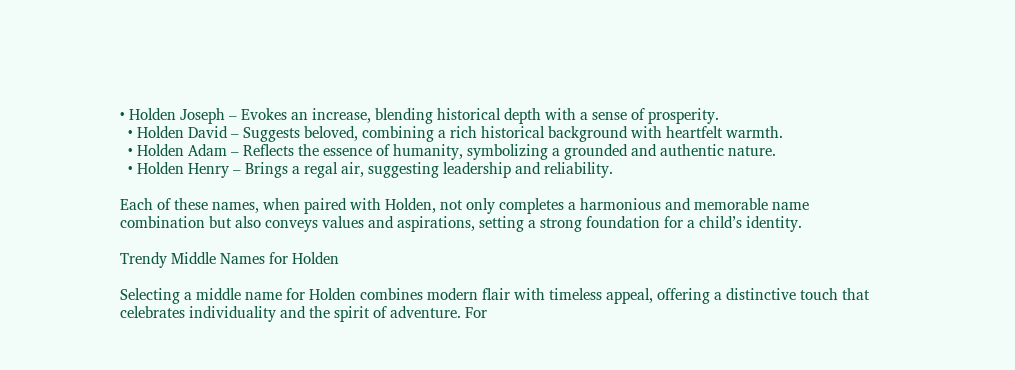• Holden Joseph – Evokes an increase, blending historical depth with a sense of prosperity.
  • Holden David – Suggests beloved, combining a rich historical background with heartfelt warmth.
  • Holden Adam – Reflects the essence of humanity, symbolizing a grounded and authentic nature.
  • Holden Henry – Brings a regal air, suggesting leadership and reliability.

Each of these names, when paired with Holden, not only completes a harmonious and memorable name combination but also conveys values and aspirations, setting a strong foundation for a child’s identity.

Trendy Middle Names for Holden

Selecting a middle name for Holden combines modern flair with timeless appeal, offering a distinctive touch that celebrates individuality and the spirit of adventure. For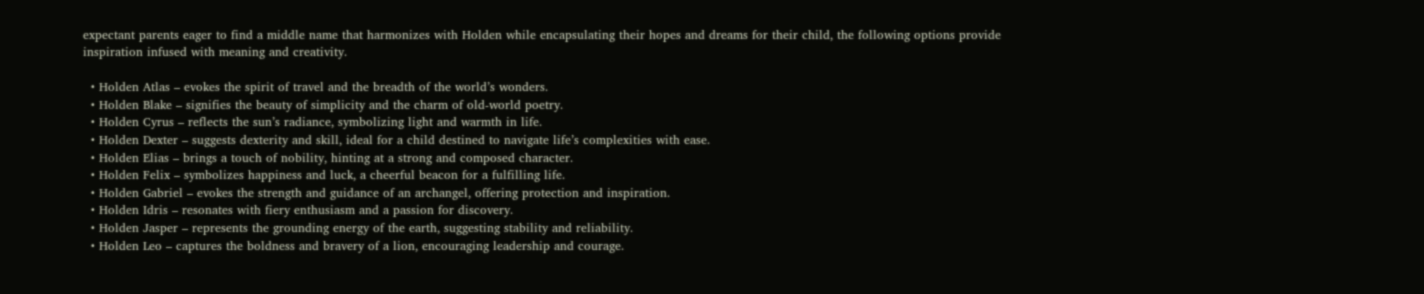expectant parents eager to find a middle name that harmonizes with Holden while encapsulating their hopes and dreams for their child, the following options provide inspiration infused with meaning and creativity.

  • Holden Atlas – evokes the spirit of travel and the breadth of the world’s wonders.
  • Holden Blake – signifies the beauty of simplicity and the charm of old-world poetry.
  • Holden Cyrus – reflects the sun’s radiance, symbolizing light and warmth in life.
  • Holden Dexter – suggests dexterity and skill, ideal for a child destined to navigate life’s complexities with ease.
  • Holden Elias – brings a touch of nobility, hinting at a strong and composed character.
  • Holden Felix – symbolizes happiness and luck, a cheerful beacon for a fulfilling life.
  • Holden Gabriel – evokes the strength and guidance of an archangel, offering protection and inspiration.
  • Holden Idris – resonates with fiery enthusiasm and a passion for discovery.
  • Holden Jasper – represents the grounding energy of the earth, suggesting stability and reliability.
  • Holden Leo – captures the boldness and bravery of a lion, encouraging leadership and courage.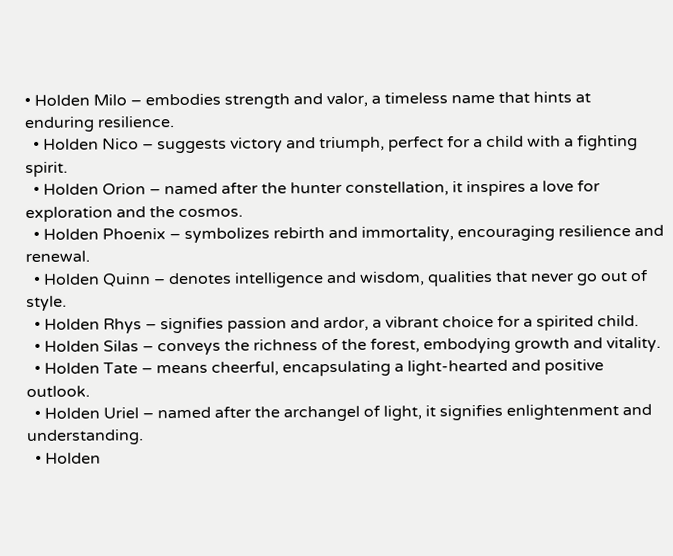• Holden Milo – embodies strength and valor, a timeless name that hints at enduring resilience.
  • Holden Nico – suggests victory and triumph, perfect for a child with a fighting spirit.
  • Holden Orion – named after the hunter constellation, it inspires a love for exploration and the cosmos.
  • Holden Phoenix – symbolizes rebirth and immortality, encouraging resilience and renewal.
  • Holden Quinn – denotes intelligence and wisdom, qualities that never go out of style.
  • Holden Rhys – signifies passion and ardor, a vibrant choice for a spirited child.
  • Holden Silas – conveys the richness of the forest, embodying growth and vitality.
  • Holden Tate – means cheerful, encapsulating a light-hearted and positive outlook.
  • Holden Uriel – named after the archangel of light, it signifies enlightenment and understanding.
  • Holden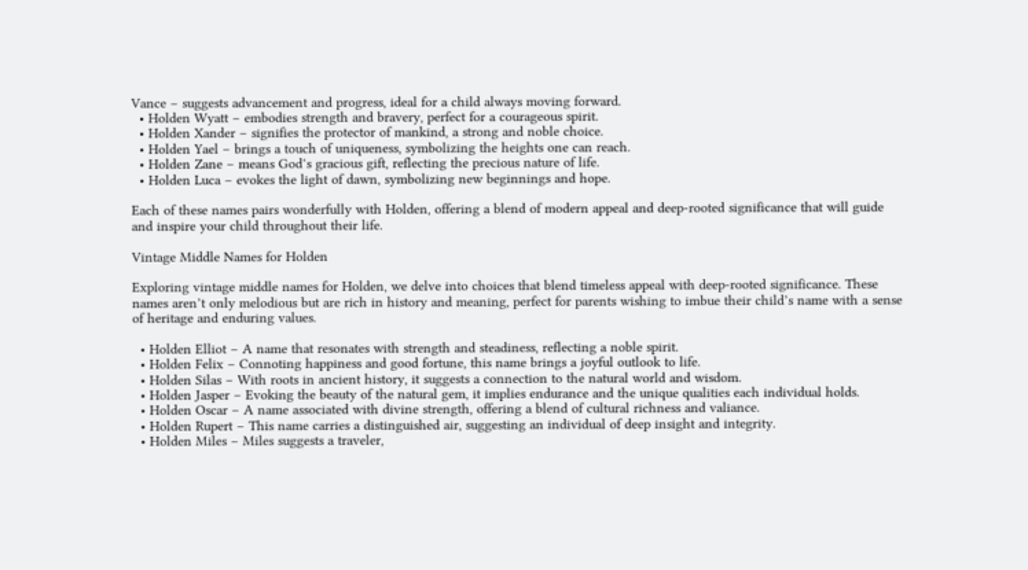Vance – suggests advancement and progress, ideal for a child always moving forward.
  • Holden Wyatt – embodies strength and bravery, perfect for a courageous spirit.
  • Holden Xander – signifies the protector of mankind, a strong and noble choice.
  • Holden Yael – brings a touch of uniqueness, symbolizing the heights one can reach.
  • Holden Zane – means God’s gracious gift, reflecting the precious nature of life.
  • Holden Luca – evokes the light of dawn, symbolizing new beginnings and hope.

Each of these names pairs wonderfully with Holden, offering a blend of modern appeal and deep-rooted significance that will guide and inspire your child throughout their life.

Vintage Middle Names for Holden

Exploring vintage middle names for Holden, we delve into choices that blend timeless appeal with deep-rooted significance. These names aren’t only melodious but are rich in history and meaning, perfect for parents wishing to imbue their child’s name with a sense of heritage and enduring values.

  • Holden Elliot – A name that resonates with strength and steadiness, reflecting a noble spirit.
  • Holden Felix – Connoting happiness and good fortune, this name brings a joyful outlook to life.
  • Holden Silas – With roots in ancient history, it suggests a connection to the natural world and wisdom.
  • Holden Jasper – Evoking the beauty of the natural gem, it implies endurance and the unique qualities each individual holds.
  • Holden Oscar – A name associated with divine strength, offering a blend of cultural richness and valiance.
  • Holden Rupert – This name carries a distinguished air, suggesting an individual of deep insight and integrity.
  • Holden Miles – Miles suggests a traveler,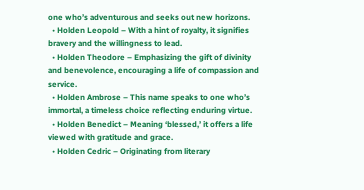one who’s adventurous and seeks out new horizons.
  • Holden Leopold – With a hint of royalty, it signifies bravery and the willingness to lead.
  • Holden Theodore – Emphasizing the gift of divinity and benevolence, encouraging a life of compassion and service.
  • Holden Ambrose – This name speaks to one who’s immortal, a timeless choice reflecting enduring virtue.
  • Holden Benedict – Meaning ‘blessed,’ it offers a life viewed with gratitude and grace.
  • Holden Cedric – Originating from literary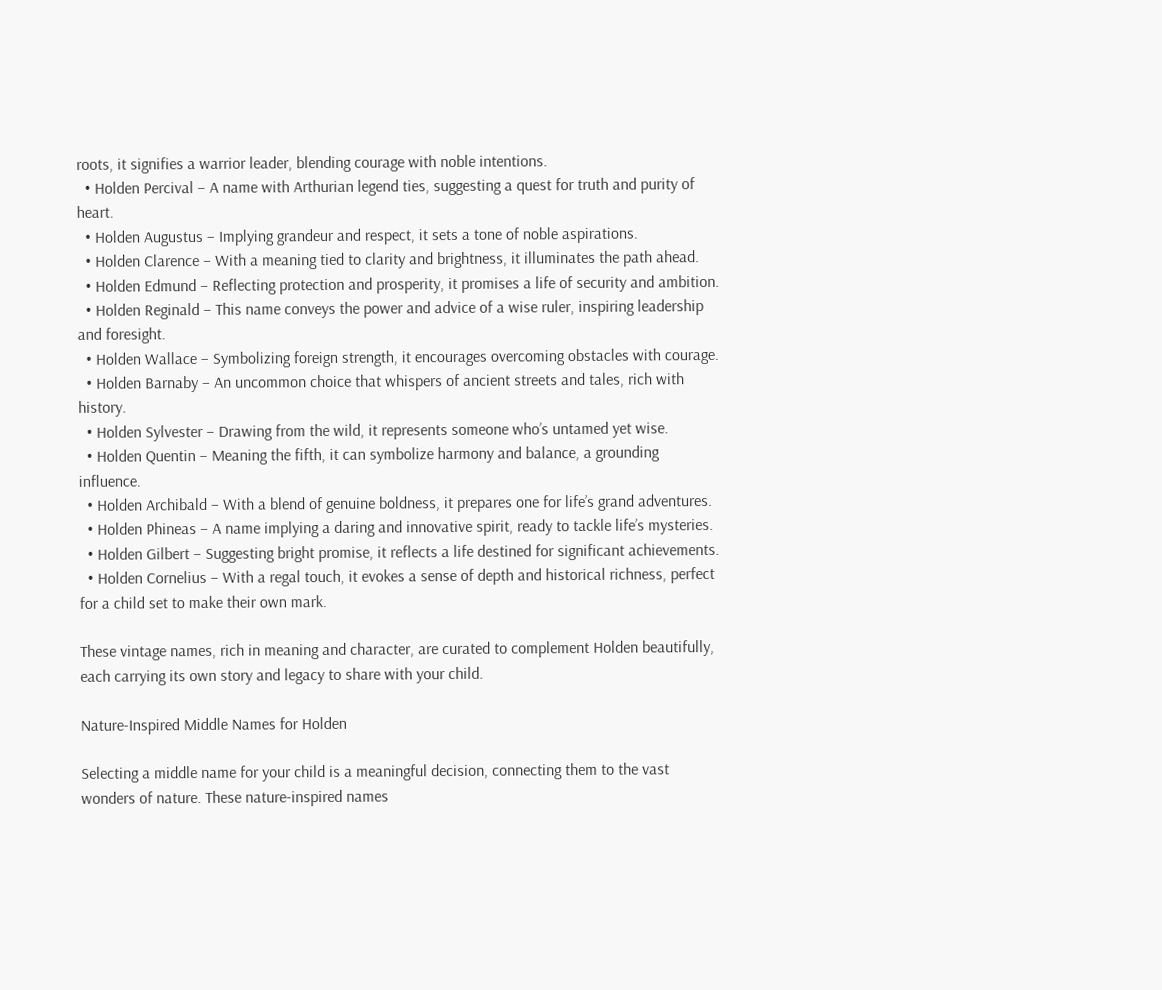roots, it signifies a warrior leader, blending courage with noble intentions.
  • Holden Percival – A name with Arthurian legend ties, suggesting a quest for truth and purity of heart.
  • Holden Augustus – Implying grandeur and respect, it sets a tone of noble aspirations.
  • Holden Clarence – With a meaning tied to clarity and brightness, it illuminates the path ahead.
  • Holden Edmund – Reflecting protection and prosperity, it promises a life of security and ambition.
  • Holden Reginald – This name conveys the power and advice of a wise ruler, inspiring leadership and foresight.
  • Holden Wallace – Symbolizing foreign strength, it encourages overcoming obstacles with courage.
  • Holden Barnaby – An uncommon choice that whispers of ancient streets and tales, rich with history.
  • Holden Sylvester – Drawing from the wild, it represents someone who’s untamed yet wise.
  • Holden Quentin – Meaning the fifth, it can symbolize harmony and balance, a grounding influence.
  • Holden Archibald – With a blend of genuine boldness, it prepares one for life’s grand adventures.
  • Holden Phineas – A name implying a daring and innovative spirit, ready to tackle life’s mysteries.
  • Holden Gilbert – Suggesting bright promise, it reflects a life destined for significant achievements.
  • Holden Cornelius – With a regal touch, it evokes a sense of depth and historical richness, perfect for a child set to make their own mark.

These vintage names, rich in meaning and character, are curated to complement Holden beautifully, each carrying its own story and legacy to share with your child.

Nature-Inspired Middle Names for Holden

Selecting a middle name for your child is a meaningful decision, connecting them to the vast wonders of nature. These nature-inspired names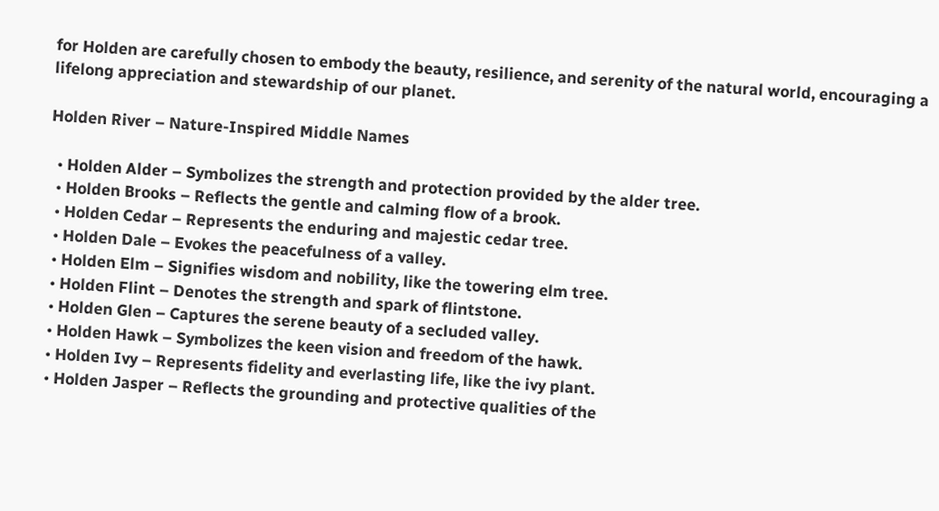for Holden are carefully chosen to embody the beauty, resilience, and serenity of the natural world, encouraging a lifelong appreciation and stewardship of our planet.

Holden River – Nature-Inspired Middle Names

  • Holden Alder – Symbolizes the strength and protection provided by the alder tree.
  • Holden Brooks – Reflects the gentle and calming flow of a brook.
  • Holden Cedar – Represents the enduring and majestic cedar tree.
  • Holden Dale – Evokes the peacefulness of a valley.
  • Holden Elm – Signifies wisdom and nobility, like the towering elm tree.
  • Holden Flint – Denotes the strength and spark of flintstone.
  • Holden Glen – Captures the serene beauty of a secluded valley.
  • Holden Hawk – Symbolizes the keen vision and freedom of the hawk.
  • Holden Ivy – Represents fidelity and everlasting life, like the ivy plant.
  • Holden Jasper – Reflects the grounding and protective qualities of the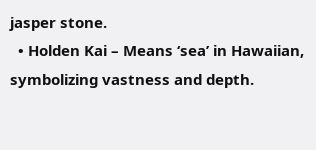jasper stone.
  • Holden Kai – Means ‘sea’ in Hawaiian, symbolizing vastness and depth.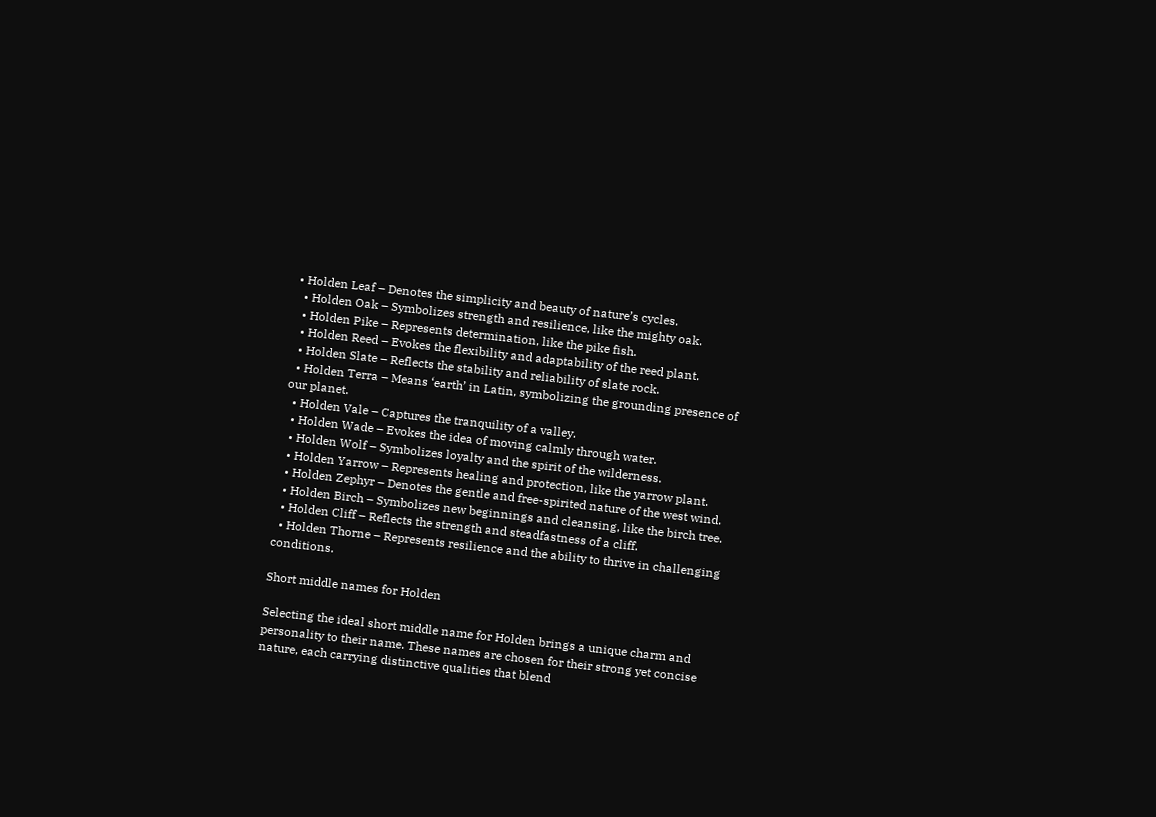• Holden Leaf – Denotes the simplicity and beauty of nature’s cycles.
  • Holden Oak – Symbolizes strength and resilience, like the mighty oak.
  • Holden Pike – Represents determination, like the pike fish.
  • Holden Reed – Evokes the flexibility and adaptability of the reed plant.
  • Holden Slate – Reflects the stability and reliability of slate rock.
  • Holden Terra – Means ‘earth’ in Latin, symbolizing the grounding presence of our planet.
  • Holden Vale – Captures the tranquility of a valley.
  • Holden Wade – Evokes the idea of moving calmly through water.
  • Holden Wolf – Symbolizes loyalty and the spirit of the wilderness.
  • Holden Yarrow – Represents healing and protection, like the yarrow plant.
  • Holden Zephyr – Denotes the gentle and free-spirited nature of the west wind.
  • Holden Birch – Symbolizes new beginnings and cleansing, like the birch tree.
  • Holden Cliff – Reflects the strength and steadfastness of a cliff.
  • Holden Thorne – Represents resilience and the ability to thrive in challenging conditions.

Short middle names for Holden

Selecting the ideal short middle name for Holden brings a unique charm and personality to their name. These names are chosen for their strong yet concise nature, each carrying distinctive qualities that blend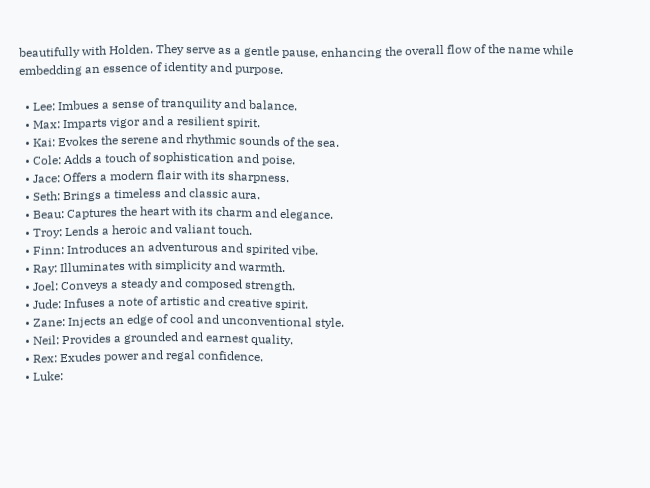beautifully with Holden. They serve as a gentle pause, enhancing the overall flow of the name while embedding an essence of identity and purpose.

  • Lee: Imbues a sense of tranquility and balance.
  • Max: Imparts vigor and a resilient spirit.
  • Kai: Evokes the serene and rhythmic sounds of the sea.
  • Cole: Adds a touch of sophistication and poise.
  • Jace: Offers a modern flair with its sharpness.
  • Seth: Brings a timeless and classic aura.
  • Beau: Captures the heart with its charm and elegance.
  • Troy: Lends a heroic and valiant touch.
  • Finn: Introduces an adventurous and spirited vibe.
  • Ray: Illuminates with simplicity and warmth.
  • Joel: Conveys a steady and composed strength.
  • Jude: Infuses a note of artistic and creative spirit.
  • Zane: Injects an edge of cool and unconventional style.
  • Neil: Provides a grounded and earnest quality.
  • Rex: Exudes power and regal confidence.
  • Luke: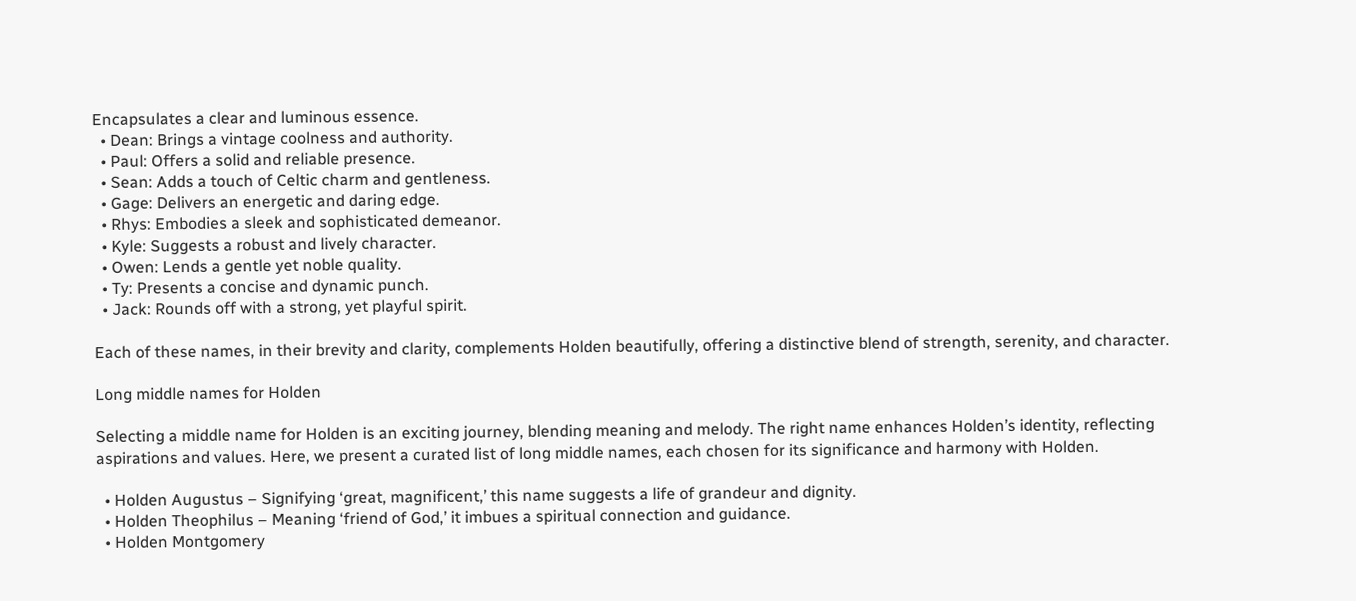Encapsulates a clear and luminous essence.
  • Dean: Brings a vintage coolness and authority.
  • Paul: Offers a solid and reliable presence.
  • Sean: Adds a touch of Celtic charm and gentleness.
  • Gage: Delivers an energetic and daring edge.
  • Rhys: Embodies a sleek and sophisticated demeanor.
  • Kyle: Suggests a robust and lively character.
  • Owen: Lends a gentle yet noble quality.
  • Ty: Presents a concise and dynamic punch.
  • Jack: Rounds off with a strong, yet playful spirit.

Each of these names, in their brevity and clarity, complements Holden beautifully, offering a distinctive blend of strength, serenity, and character.

Long middle names for Holden

Selecting a middle name for Holden is an exciting journey, blending meaning and melody. The right name enhances Holden’s identity, reflecting aspirations and values. Here, we present a curated list of long middle names, each chosen for its significance and harmony with Holden.

  • Holden Augustus – Signifying ‘great, magnificent,’ this name suggests a life of grandeur and dignity.
  • Holden Theophilus – Meaning ‘friend of God,’ it imbues a spiritual connection and guidance.
  • Holden Montgomery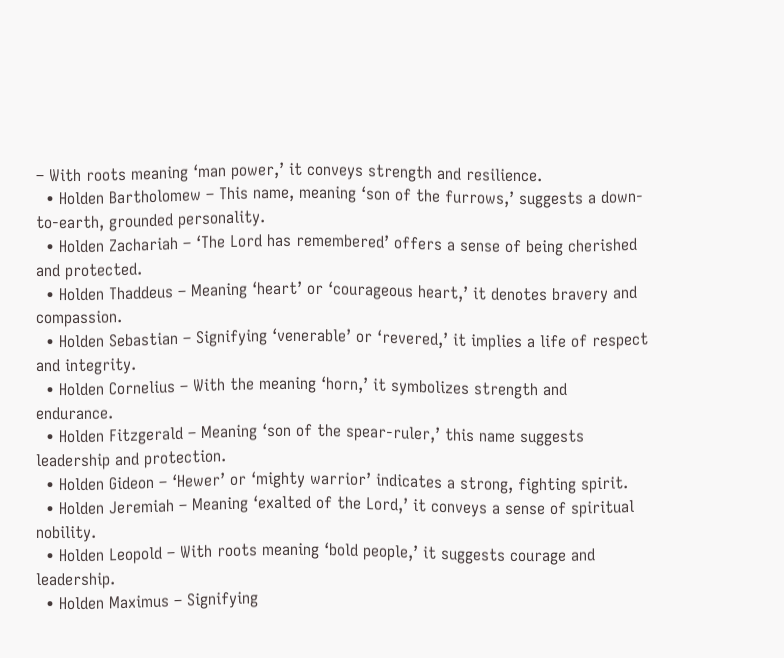– With roots meaning ‘man power,’ it conveys strength and resilience.
  • Holden Bartholomew – This name, meaning ‘son of the furrows,’ suggests a down-to-earth, grounded personality.
  • Holden Zachariah – ‘The Lord has remembered’ offers a sense of being cherished and protected.
  • Holden Thaddeus – Meaning ‘heart’ or ‘courageous heart,’ it denotes bravery and compassion.
  • Holden Sebastian – Signifying ‘venerable’ or ‘revered,’ it implies a life of respect and integrity.
  • Holden Cornelius – With the meaning ‘horn,’ it symbolizes strength and endurance.
  • Holden Fitzgerald – Meaning ‘son of the spear-ruler,’ this name suggests leadership and protection.
  • Holden Gideon – ‘Hewer’ or ‘mighty warrior’ indicates a strong, fighting spirit.
  • Holden Jeremiah – Meaning ‘exalted of the Lord,’ it conveys a sense of spiritual nobility.
  • Holden Leopold – With roots meaning ‘bold people,’ it suggests courage and leadership.
  • Holden Maximus – Signifying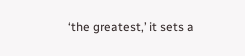‘the greatest,’ it sets a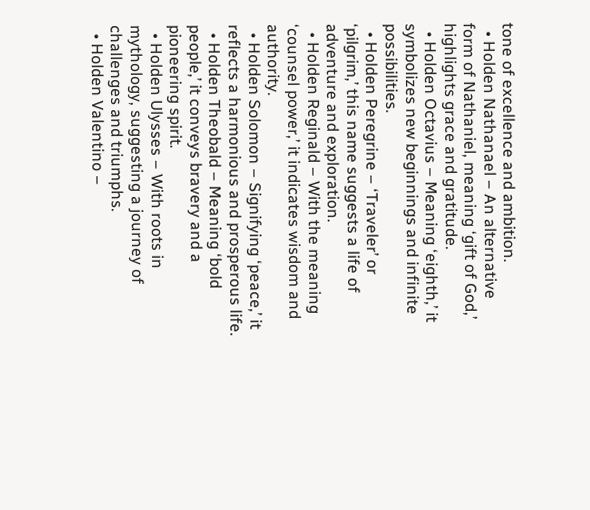tone of excellence and ambition.
  • Holden Nathanael – An alternative form of Nathaniel, meaning ‘gift of God,’ highlights grace and gratitude.
  • Holden Octavius – Meaning ‘eighth,’ it symbolizes new beginnings and infinite possibilities.
  • Holden Peregrine – ‘Traveler’ or ‘pilgrim,’ this name suggests a life of adventure and exploration.
  • Holden Reginald – With the meaning ‘counsel power,’ it indicates wisdom and authority.
  • Holden Solomon – Signifying ‘peace,’ it reflects a harmonious and prosperous life.
  • Holden Theobald – Meaning ‘bold people,’ it conveys bravery and a pioneering spirit.
  • Holden Ulysses – With roots in mythology, suggesting a journey of challenges and triumphs.
  • Holden Valentino –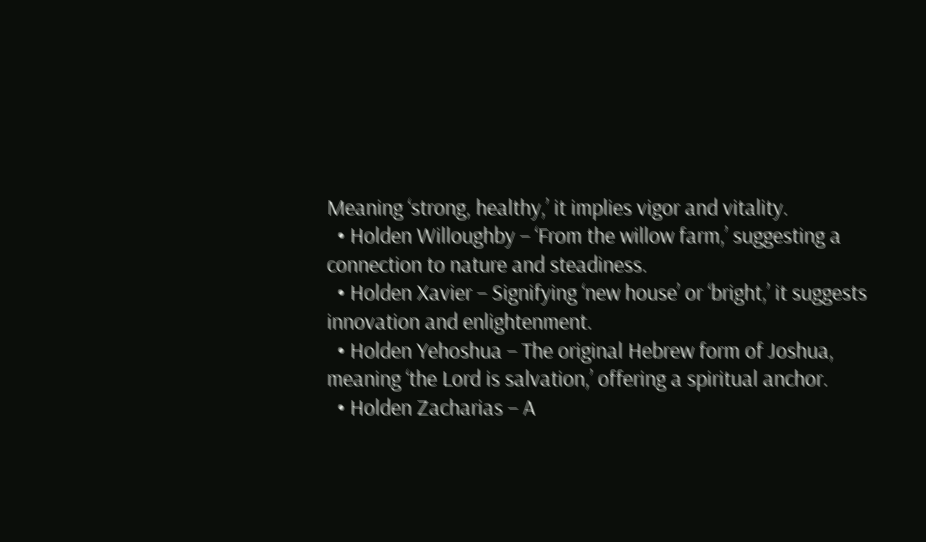Meaning ‘strong, healthy,’ it implies vigor and vitality.
  • Holden Willoughby – ‘From the willow farm,’ suggesting a connection to nature and steadiness.
  • Holden Xavier – Signifying ‘new house’ or ‘bright,’ it suggests innovation and enlightenment.
  • Holden Yehoshua – The original Hebrew form of Joshua, meaning ‘the Lord is salvation,’ offering a spiritual anchor.
  • Holden Zacharias – A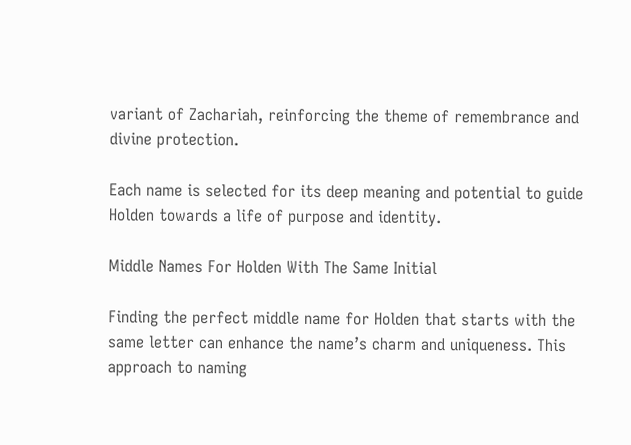variant of Zachariah, reinforcing the theme of remembrance and divine protection.

Each name is selected for its deep meaning and potential to guide Holden towards a life of purpose and identity.

Middle Names For Holden With The Same Initial

Finding the perfect middle name for Holden that starts with the same letter can enhance the name’s charm and uniqueness. This approach to naming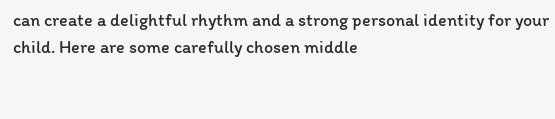can create a delightful rhythm and a strong personal identity for your child. Here are some carefully chosen middle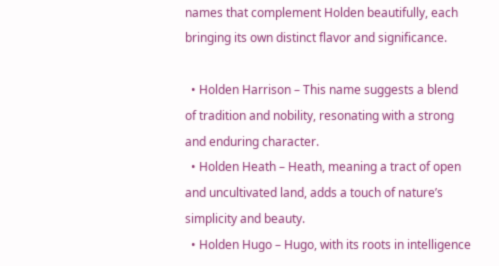names that complement Holden beautifully, each bringing its own distinct flavor and significance.

  • Holden Harrison – This name suggests a blend of tradition and nobility, resonating with a strong and enduring character.
  • Holden Heath – Heath, meaning a tract of open and uncultivated land, adds a touch of nature’s simplicity and beauty.
  • Holden Hugo – Hugo, with its roots in intelligence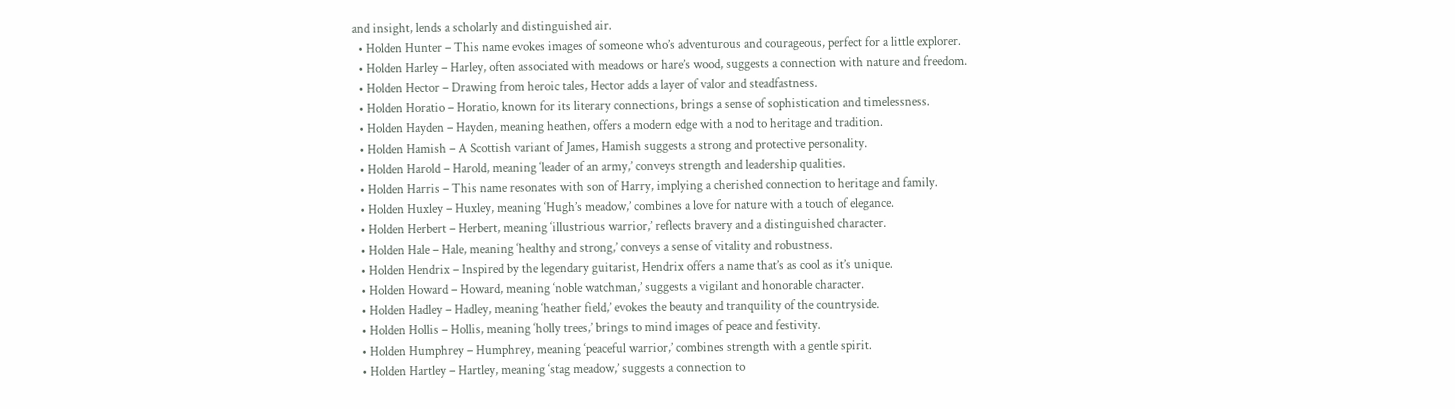and insight, lends a scholarly and distinguished air.
  • Holden Hunter – This name evokes images of someone who’s adventurous and courageous, perfect for a little explorer.
  • Holden Harley – Harley, often associated with meadows or hare’s wood, suggests a connection with nature and freedom.
  • Holden Hector – Drawing from heroic tales, Hector adds a layer of valor and steadfastness.
  • Holden Horatio – Horatio, known for its literary connections, brings a sense of sophistication and timelessness.
  • Holden Hayden – Hayden, meaning heathen, offers a modern edge with a nod to heritage and tradition.
  • Holden Hamish – A Scottish variant of James, Hamish suggests a strong and protective personality.
  • Holden Harold – Harold, meaning ‘leader of an army,’ conveys strength and leadership qualities.
  • Holden Harris – This name resonates with son of Harry, implying a cherished connection to heritage and family.
  • Holden Huxley – Huxley, meaning ‘Hugh’s meadow,’ combines a love for nature with a touch of elegance.
  • Holden Herbert – Herbert, meaning ‘illustrious warrior,’ reflects bravery and a distinguished character.
  • Holden Hale – Hale, meaning ‘healthy and strong,’ conveys a sense of vitality and robustness.
  • Holden Hendrix – Inspired by the legendary guitarist, Hendrix offers a name that’s as cool as it’s unique.
  • Holden Howard – Howard, meaning ‘noble watchman,’ suggests a vigilant and honorable character.
  • Holden Hadley – Hadley, meaning ‘heather field,’ evokes the beauty and tranquility of the countryside.
  • Holden Hollis – Hollis, meaning ‘holly trees,’ brings to mind images of peace and festivity.
  • Holden Humphrey – Humphrey, meaning ‘peaceful warrior,’ combines strength with a gentle spirit.
  • Holden Hartley – Hartley, meaning ‘stag meadow,’ suggests a connection to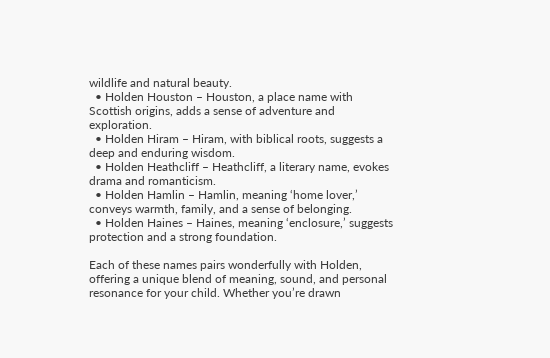wildlife and natural beauty.
  • Holden Houston – Houston, a place name with Scottish origins, adds a sense of adventure and exploration.
  • Holden Hiram – Hiram, with biblical roots, suggests a deep and enduring wisdom.
  • Holden Heathcliff – Heathcliff, a literary name, evokes drama and romanticism.
  • Holden Hamlin – Hamlin, meaning ‘home lover,’ conveys warmth, family, and a sense of belonging.
  • Holden Haines – Haines, meaning ‘enclosure,’ suggests protection and a strong foundation.

Each of these names pairs wonderfully with Holden, offering a unique blend of meaning, sound, and personal resonance for your child. Whether you’re drawn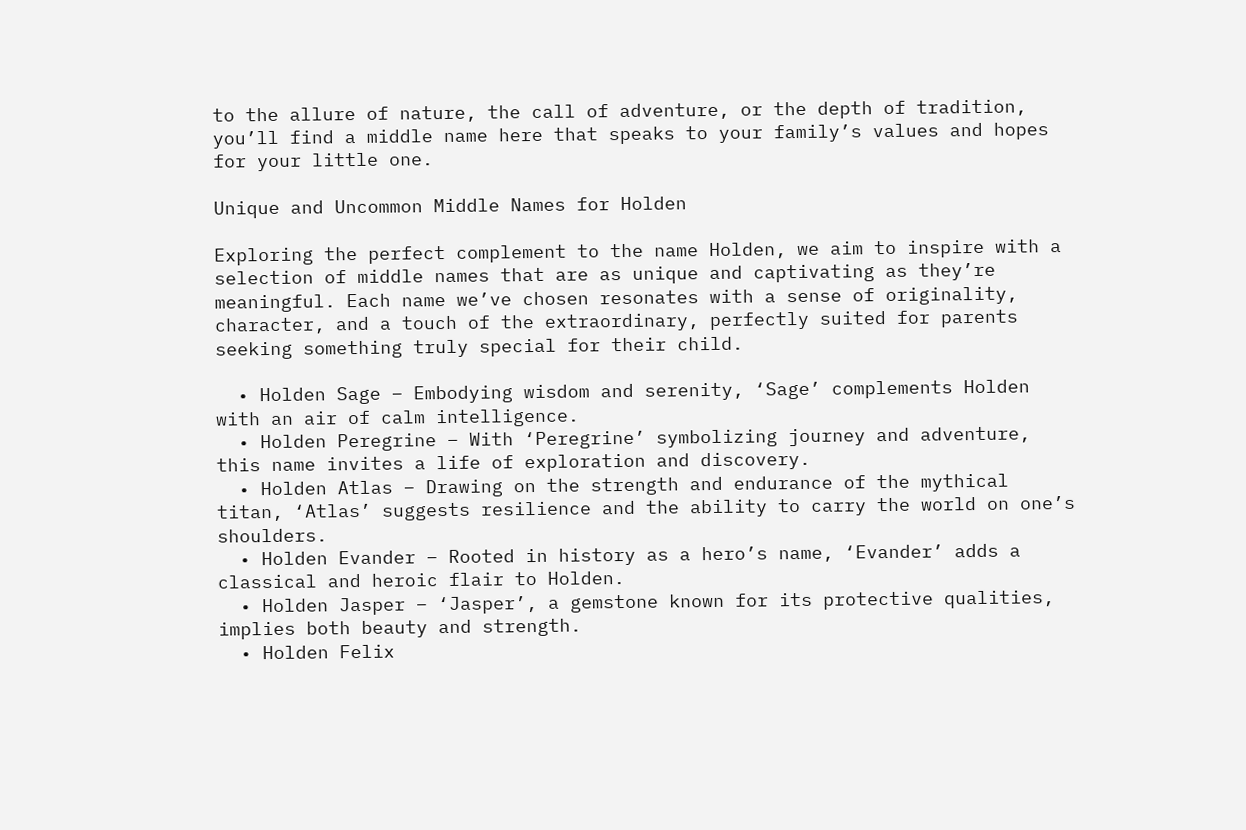to the allure of nature, the call of adventure, or the depth of tradition, you’ll find a middle name here that speaks to your family’s values and hopes for your little one.

Unique and Uncommon Middle Names for Holden

Exploring the perfect complement to the name Holden, we aim to inspire with a selection of middle names that are as unique and captivating as they’re meaningful. Each name we’ve chosen resonates with a sense of originality, character, and a touch of the extraordinary, perfectly suited for parents seeking something truly special for their child.

  • Holden Sage – Embodying wisdom and serenity, ‘Sage’ complements Holden with an air of calm intelligence.
  • Holden Peregrine – With ‘Peregrine’ symbolizing journey and adventure, this name invites a life of exploration and discovery.
  • Holden Atlas – Drawing on the strength and endurance of the mythical titan, ‘Atlas’ suggests resilience and the ability to carry the world on one’s shoulders.
  • Holden Evander – Rooted in history as a hero’s name, ‘Evander’ adds a classical and heroic flair to Holden.
  • Holden Jasper – ‘Jasper’, a gemstone known for its protective qualities, implies both beauty and strength.
  • Holden Felix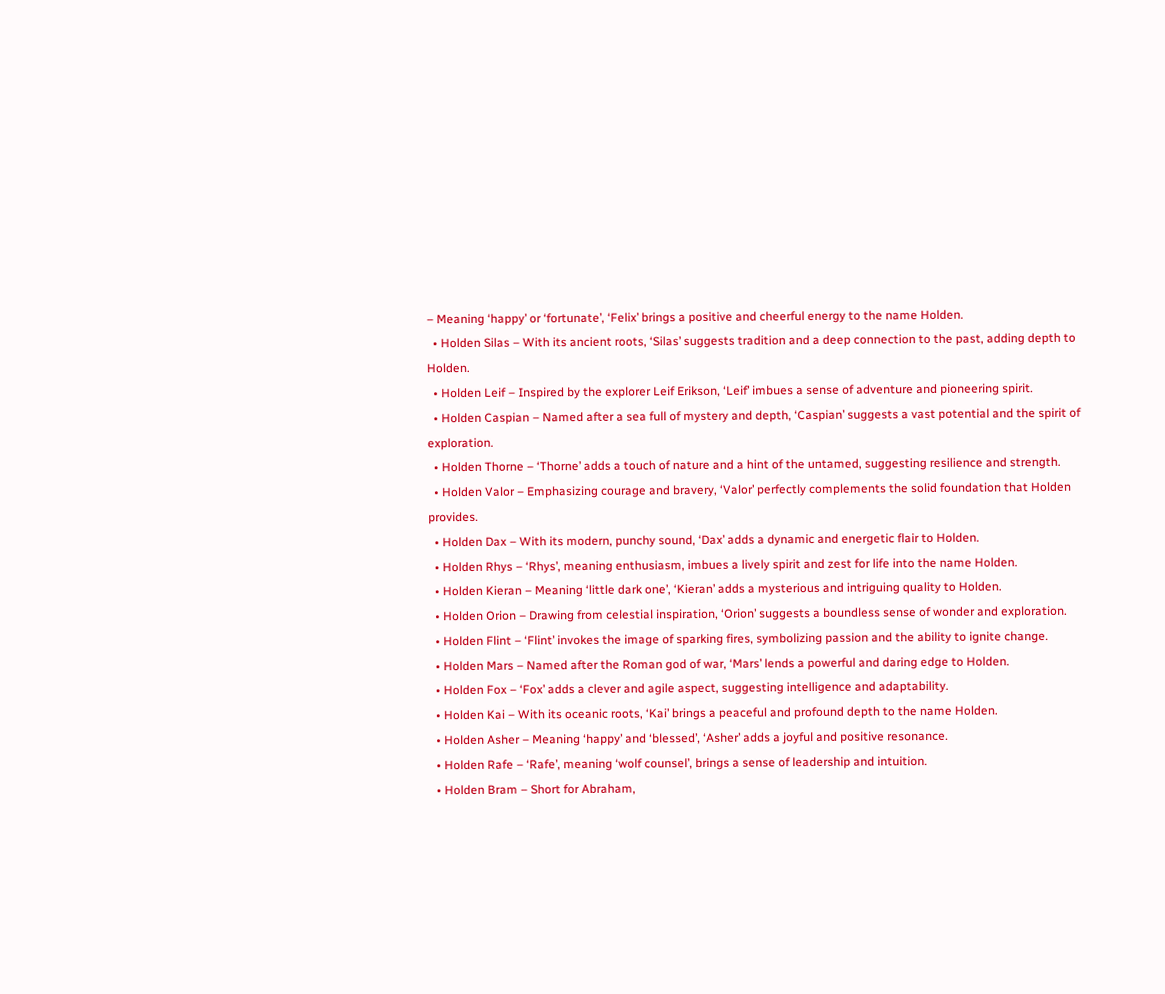– Meaning ‘happy’ or ‘fortunate’, ‘Felix’ brings a positive and cheerful energy to the name Holden.
  • Holden Silas – With its ancient roots, ‘Silas’ suggests tradition and a deep connection to the past, adding depth to Holden.
  • Holden Leif – Inspired by the explorer Leif Erikson, ‘Leif’ imbues a sense of adventure and pioneering spirit.
  • Holden Caspian – Named after a sea full of mystery and depth, ‘Caspian’ suggests a vast potential and the spirit of exploration.
  • Holden Thorne – ‘Thorne’ adds a touch of nature and a hint of the untamed, suggesting resilience and strength.
  • Holden Valor – Emphasizing courage and bravery, ‘Valor’ perfectly complements the solid foundation that Holden provides.
  • Holden Dax – With its modern, punchy sound, ‘Dax’ adds a dynamic and energetic flair to Holden.
  • Holden Rhys – ‘Rhys’, meaning enthusiasm, imbues a lively spirit and zest for life into the name Holden.
  • Holden Kieran – Meaning ‘little dark one’, ‘Kieran’ adds a mysterious and intriguing quality to Holden.
  • Holden Orion – Drawing from celestial inspiration, ‘Orion’ suggests a boundless sense of wonder and exploration.
  • Holden Flint – ‘Flint’ invokes the image of sparking fires, symbolizing passion and the ability to ignite change.
  • Holden Mars – Named after the Roman god of war, ‘Mars’ lends a powerful and daring edge to Holden.
  • Holden Fox – ‘Fox’ adds a clever and agile aspect, suggesting intelligence and adaptability.
  • Holden Kai – With its oceanic roots, ‘Kai’ brings a peaceful and profound depth to the name Holden.
  • Holden Asher – Meaning ‘happy’ and ‘blessed’, ‘Asher’ adds a joyful and positive resonance.
  • Holden Rafe – ‘Rafe’, meaning ‘wolf counsel’, brings a sense of leadership and intuition.
  • Holden Bram – Short for Abraham,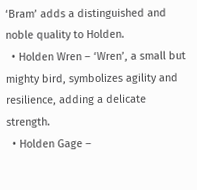‘Bram’ adds a distinguished and noble quality to Holden.
  • Holden Wren – ‘Wren’, a small but mighty bird, symbolizes agility and resilience, adding a delicate strength.
  • Holden Gage –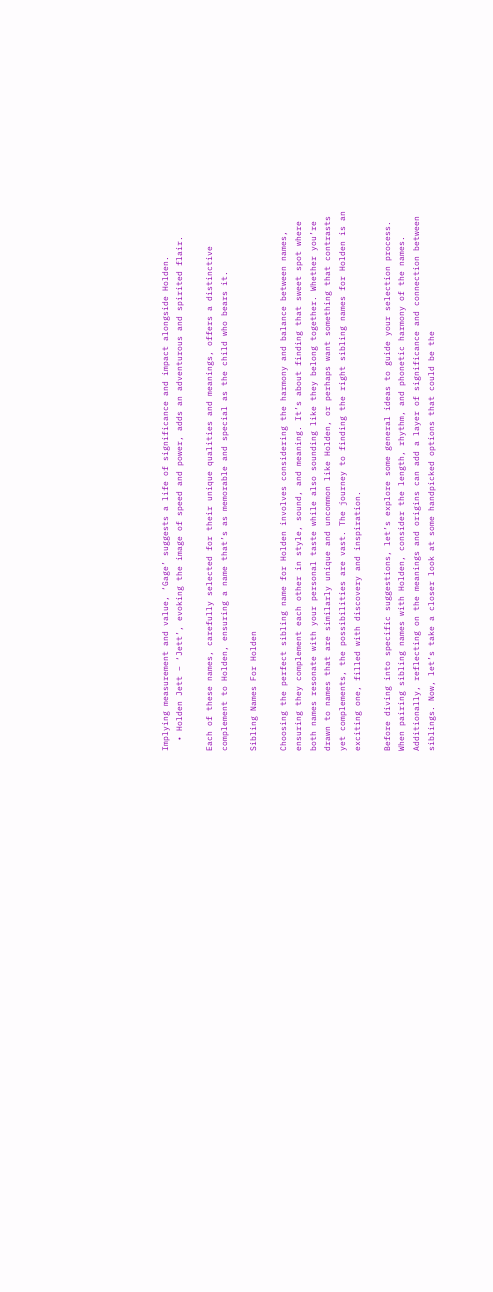Implying measurement and value, ‘Gage’ suggests a life of significance and impact alongside Holden.
  • Holden Jett – ‘Jett’, evoking the image of speed and power, adds an adventurous and spirited flair.

Each of these names, carefully selected for their unique qualities and meanings, offers a distinctive complement to Holden, ensuring a name that’s as memorable and special as the child who bears it.

Sibling Names For Holden

Choosing the perfect sibling name for Holden involves considering the harmony and balance between names, ensuring they complement each other in style, sound, and meaning. It’s about finding that sweet spot where both names resonate with your personal taste while also sounding like they belong together. Whether you’re drawn to names that are similarly unique and uncommon like Holden, or perhaps want something that contrasts yet complements, the possibilities are vast. The journey to finding the right sibling names for Holden is an exciting one, filled with discovery and inspiration.

Before diving into specific suggestions, let’s explore some general ideas to guide your selection process. When pairing sibling names with Holden, consider the length, rhythm, and phonetic harmony of the names. Additionally, reflecting on the meanings and origins can add a layer of significance and connection between siblings. Now, let’s take a closer look at some handpicked options that could be the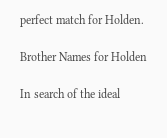perfect match for Holden.

Brother Names for Holden

In search of the ideal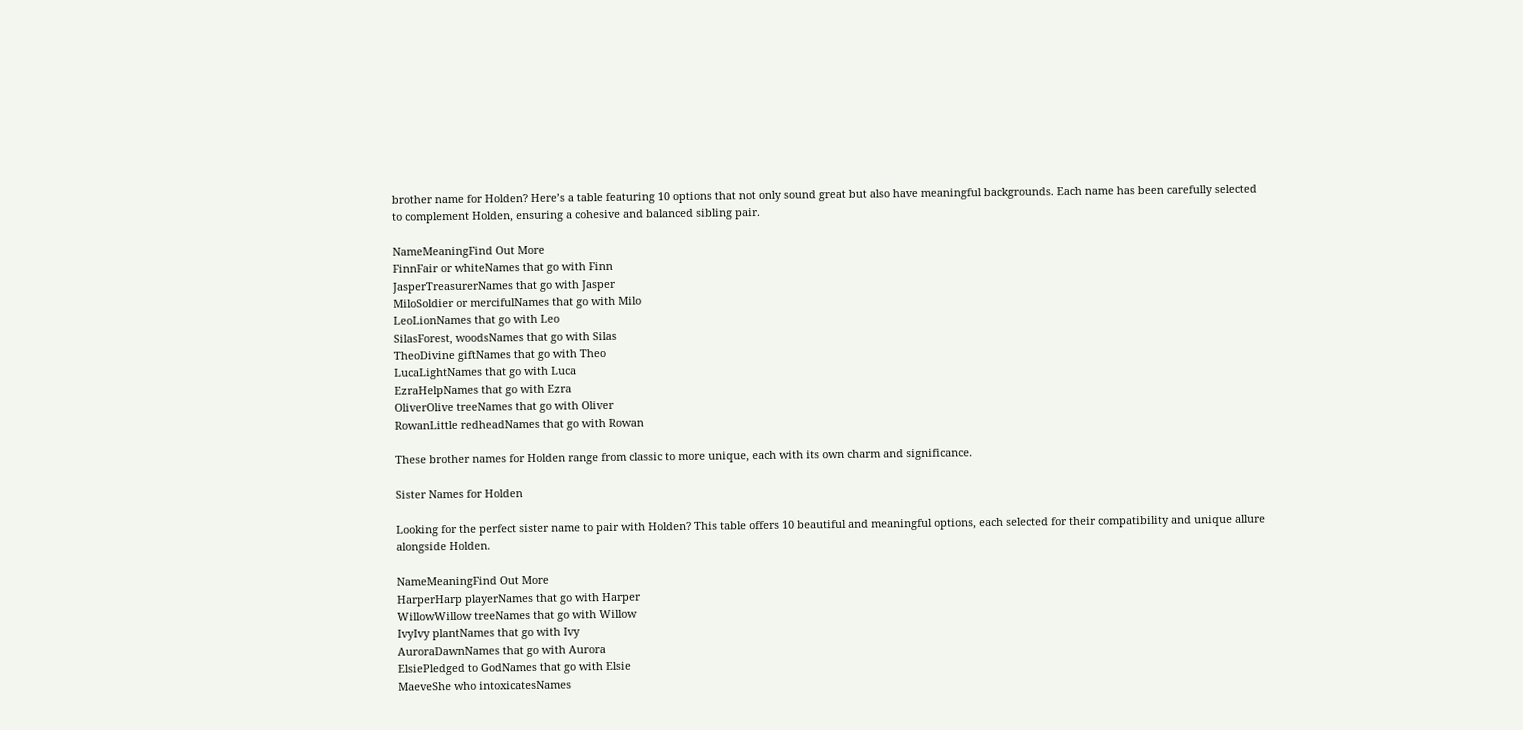brother name for Holden? Here’s a table featuring 10 options that not only sound great but also have meaningful backgrounds. Each name has been carefully selected to complement Holden, ensuring a cohesive and balanced sibling pair.

NameMeaningFind Out More
FinnFair or whiteNames that go with Finn
JasperTreasurerNames that go with Jasper
MiloSoldier or mercifulNames that go with Milo
LeoLionNames that go with Leo
SilasForest, woodsNames that go with Silas
TheoDivine giftNames that go with Theo
LucaLightNames that go with Luca
EzraHelpNames that go with Ezra
OliverOlive treeNames that go with Oliver
RowanLittle redheadNames that go with Rowan

These brother names for Holden range from classic to more unique, each with its own charm and significance.

Sister Names for Holden

Looking for the perfect sister name to pair with Holden? This table offers 10 beautiful and meaningful options, each selected for their compatibility and unique allure alongside Holden.

NameMeaningFind Out More
HarperHarp playerNames that go with Harper
WillowWillow treeNames that go with Willow
IvyIvy plantNames that go with Ivy
AuroraDawnNames that go with Aurora
ElsiePledged to GodNames that go with Elsie
MaeveShe who intoxicatesNames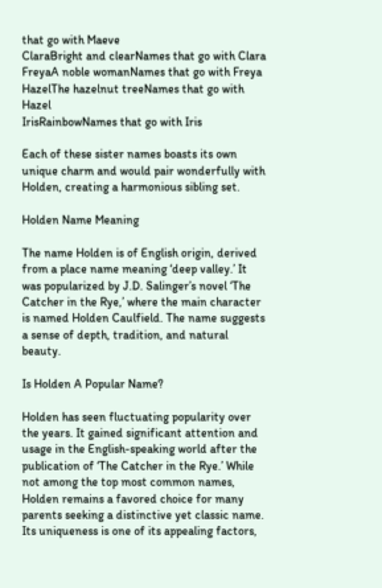that go with Maeve
ClaraBright and clearNames that go with Clara
FreyaA noble womanNames that go with Freya
HazelThe hazelnut treeNames that go with Hazel
IrisRainbowNames that go with Iris

Each of these sister names boasts its own unique charm and would pair wonderfully with Holden, creating a harmonious sibling set.

Holden Name Meaning

The name Holden is of English origin, derived from a place name meaning ‘deep valley.’ It was popularized by J.D. Salinger’s novel ‘The Catcher in the Rye,’ where the main character is named Holden Caulfield. The name suggests a sense of depth, tradition, and natural beauty.

Is Holden A Popular Name?

Holden has seen fluctuating popularity over the years. It gained significant attention and usage in the English-speaking world after the publication of ‘The Catcher in the Rye.’ While not among the top most common names, Holden remains a favored choice for many parents seeking a distinctive yet classic name. Its uniqueness is one of its appealing factors,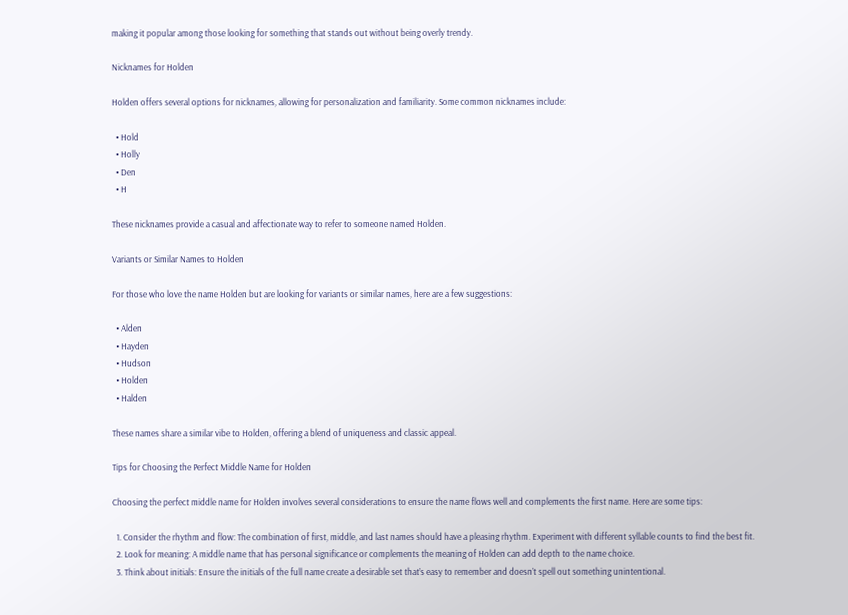making it popular among those looking for something that stands out without being overly trendy.

Nicknames for Holden

Holden offers several options for nicknames, allowing for personalization and familiarity. Some common nicknames include:

  • Hold
  • Holly
  • Den
  • H

These nicknames provide a casual and affectionate way to refer to someone named Holden.

Variants or Similar Names to Holden

For those who love the name Holden but are looking for variants or similar names, here are a few suggestions:

  • Alden
  • Hayden
  • Hudson
  • Holden
  • Halden

These names share a similar vibe to Holden, offering a blend of uniqueness and classic appeal.

Tips for Choosing the Perfect Middle Name for Holden

Choosing the perfect middle name for Holden involves several considerations to ensure the name flows well and complements the first name. Here are some tips:

  1. Consider the rhythm and flow: The combination of first, middle, and last names should have a pleasing rhythm. Experiment with different syllable counts to find the best fit.
  2. Look for meaning: A middle name that has personal significance or complements the meaning of Holden can add depth to the name choice.
  3. Think about initials: Ensure the initials of the full name create a desirable set that’s easy to remember and doesn’t spell out something unintentional.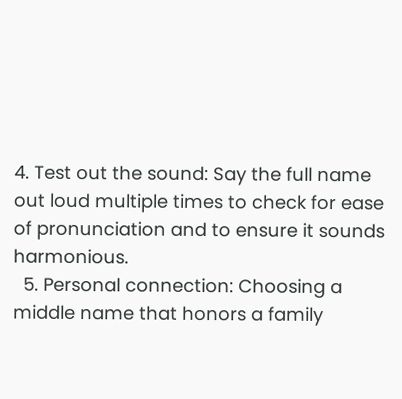4. Test out the sound: Say the full name out loud multiple times to check for ease of pronunciation and to ensure it sounds harmonious.
  5. Personal connection: Choosing a middle name that honors a family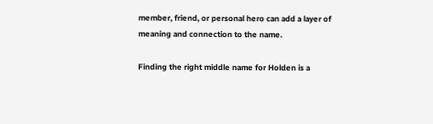member, friend, or personal hero can add a layer of meaning and connection to the name.

Finding the right middle name for Holden is a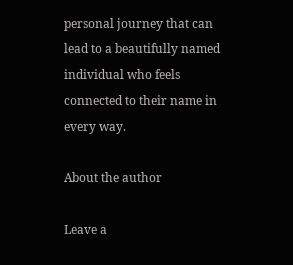personal journey that can lead to a beautifully named individual who feels connected to their name in every way.

About the author

Leave a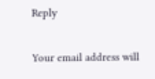Reply

Your email address will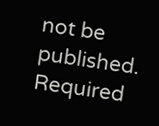not be published. Required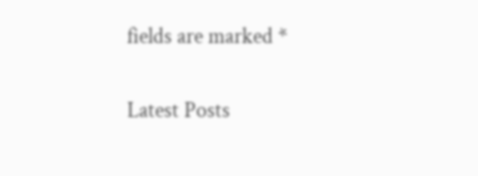fields are marked *

Latest Posts